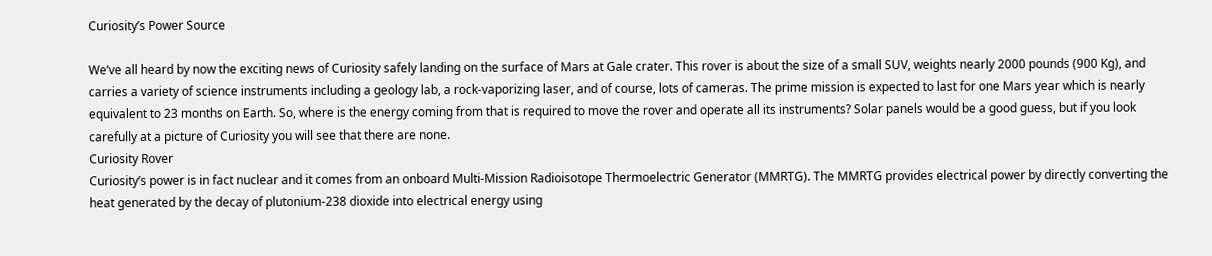Curiosity’s Power Source

We’ve all heard by now the exciting news of Curiosity safely landing on the surface of Mars at Gale crater. This rover is about the size of a small SUV, weights nearly 2000 pounds (900 Kg), and carries a variety of science instruments including a geology lab, a rock-vaporizing laser, and of course, lots of cameras. The prime mission is expected to last for one Mars year which is nearly equivalent to 23 months on Earth. So, where is the energy coming from that is required to move the rover and operate all its instruments? Solar panels would be a good guess, but if you look carefully at a picture of Curiosity you will see that there are none.
Curiosity Rover
Curiosity’s power is in fact nuclear and it comes from an onboard Multi-Mission Radioisotope Thermoelectric Generator (MMRTG). The MMRTG provides electrical power by directly converting the heat generated by the decay of plutonium-238 dioxide into electrical energy using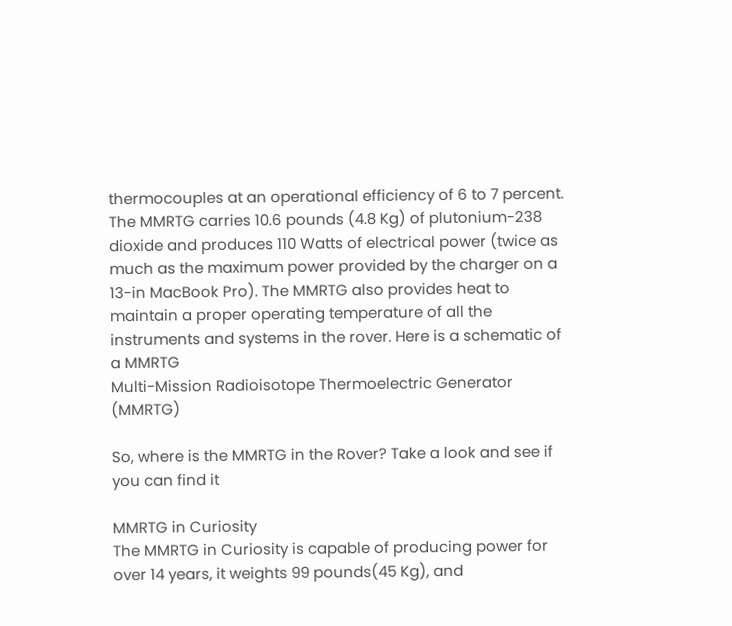thermocouples at an operational efficiency of 6 to 7 percent. The MMRTG carries 10.6 pounds (4.8 Kg) of plutonium-238 dioxide and produces 110 Watts of electrical power (twice as much as the maximum power provided by the charger on a 13-in MacBook Pro). The MMRTG also provides heat to maintain a proper operating temperature of all the instruments and systems in the rover. Here is a schematic of a MMRTG
Multi-Mission Radioisotope Thermoelectric Generator (MMRTG)

So, where is the MMRTG in the Rover? Take a look and see if you can find it

MMRTG in Curiosity
The MMRTG in Curiosity is capable of producing power for over 14 years, it weights 99 pounds(45 Kg), and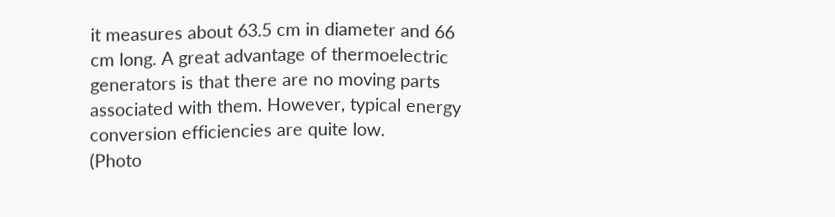it measures about 63.5 cm in diameter and 66 cm long. A great advantage of thermoelectric generators is that there are no moving parts associated with them. However, typical energy conversion efficiencies are quite low.
(Photo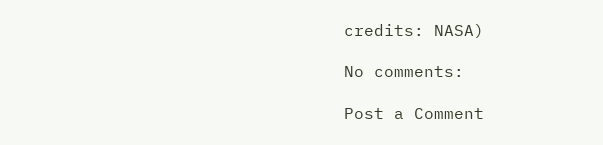credits: NASA)

No comments:

Post a Comment